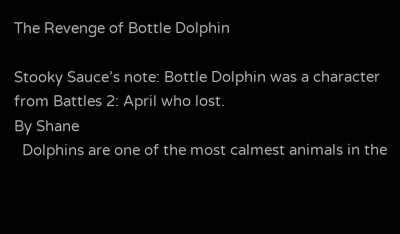The Revenge of Bottle Dolphin

Stooky Sauce’s note: Bottle Dolphin was a character from Battles 2: April who lost.
By Shane
  Dolphins are one of the most calmest animals in the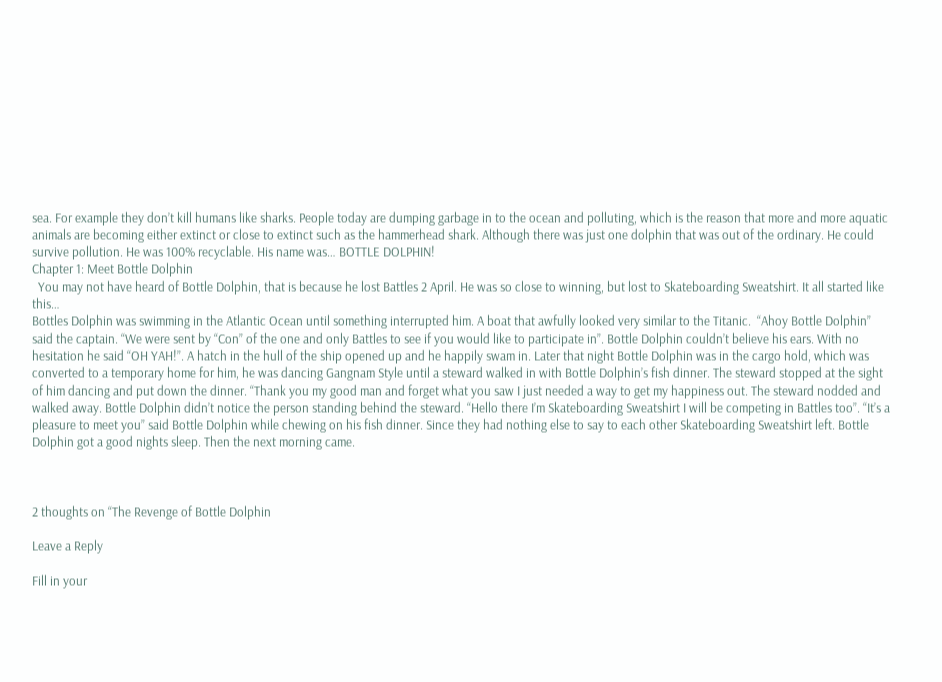sea. For example they don’t kill humans like sharks. People today are dumping garbage in to the ocean and polluting, which is the reason that more and more aquatic animals are becoming either extinct or close to extinct such as the hammerhead shark. Although there was just one dolphin that was out of the ordinary. He could survive pollution. He was 100% recyclable. His name was… BOTTLE DOLPHIN!
Chapter 1: Meet Bottle Dolphin
  You may not have heard of Bottle Dolphin, that is because he lost Battles 2 April. He was so close to winning, but lost to Skateboarding Sweatshirt. It all started like this…
Bottles Dolphin was swimming in the Atlantic Ocean until something interrupted him. A boat that awfully looked very similar to the Titanic.  “Ahoy Bottle Dolphin” said the captain. “We were sent by “Con” of the one and only Battles to see if you would like to participate in”. Bottle Dolphin couldn’t believe his ears. With no hesitation he said “OH YAH!”. A hatch in the hull of the ship opened up and he happily swam in. Later that night Bottle Dolphin was in the cargo hold, which was converted to a temporary home for him, he was dancing Gangnam Style until a steward walked in with Bottle Dolphin’s fish dinner. The steward stopped at the sight of him dancing and put down the dinner. “Thank you my good man and forget what you saw I just needed a way to get my happiness out. The steward nodded and walked away. Bottle Dolphin didn’t notice the person standing behind the steward. “Hello there I’m Skateboarding Sweatshirt I will be competing in Battles too”. “It’s a pleasure to meet you” said Bottle Dolphin while chewing on his fish dinner. Since they had nothing else to say to each other Skateboarding Sweatshirt left. Bottle Dolphin got a good nights sleep. Then the next morning came.



2 thoughts on “The Revenge of Bottle Dolphin

Leave a Reply

Fill in your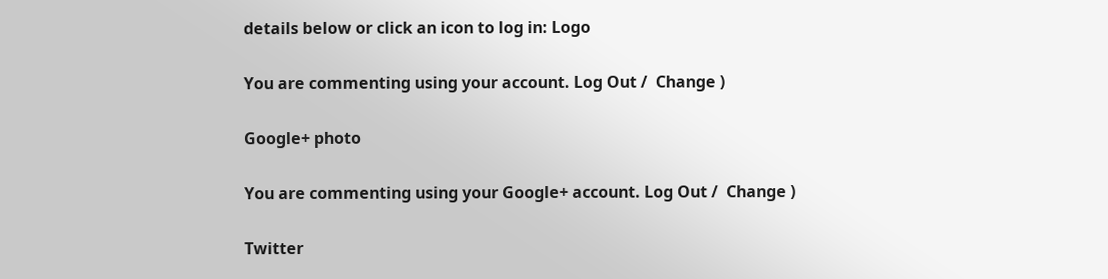details below or click an icon to log in: Logo

You are commenting using your account. Log Out /  Change )

Google+ photo

You are commenting using your Google+ account. Log Out /  Change )

Twitter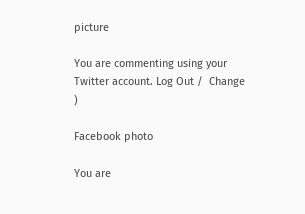picture

You are commenting using your Twitter account. Log Out /  Change )

Facebook photo

You are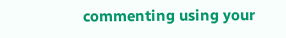commenting using your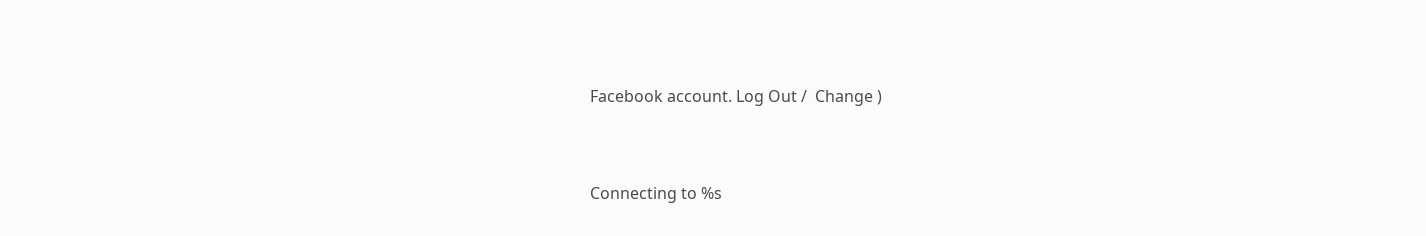Facebook account. Log Out /  Change )


Connecting to %s